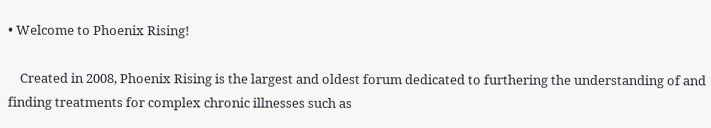• Welcome to Phoenix Rising!

    Created in 2008, Phoenix Rising is the largest and oldest forum dedicated to furthering the understanding of and finding treatments for complex chronic illnesses such as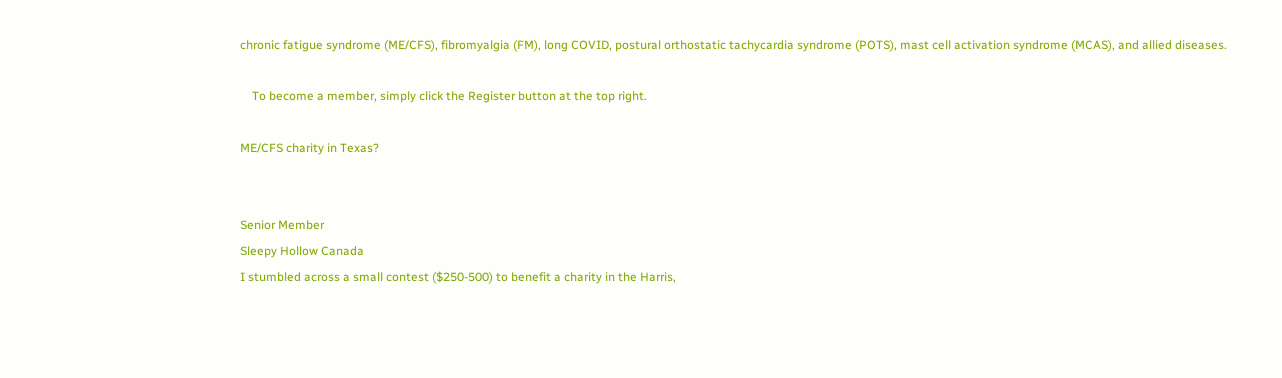chronic fatigue syndrome (ME/CFS), fibromyalgia (FM), long COVID, postural orthostatic tachycardia syndrome (POTS), mast cell activation syndrome (MCAS), and allied diseases.

    To become a member, simply click the Register button at the top right.

ME/CFS charity in Texas?


Senior Member
Sleepy Hollow Canada
I stumbled across a small contest ($250-500) to benefit a charity in the Harris,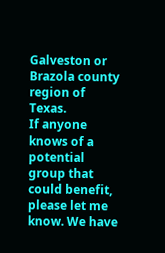Galveston or Brazola county region of Texas.
If anyone knows of a potential group that could benefit, please let me know. We have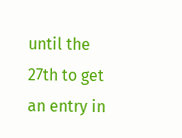until the 27th to get an entry in